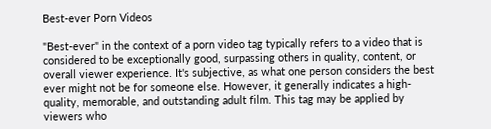Best-ever Porn Videos

"Best-ever" in the context of a porn video tag typically refers to a video that is considered to be exceptionally good, surpassing others in quality, content, or overall viewer experience. It's subjective, as what one person considers the best ever might not be for someone else. However, it generally indicates a high-quality, memorable, and outstanding adult film. This tag may be applied by viewers who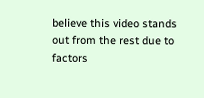believe this video stands out from the rest due to factors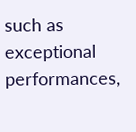such as exceptional performances,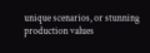unique scenarios, or stunning production values